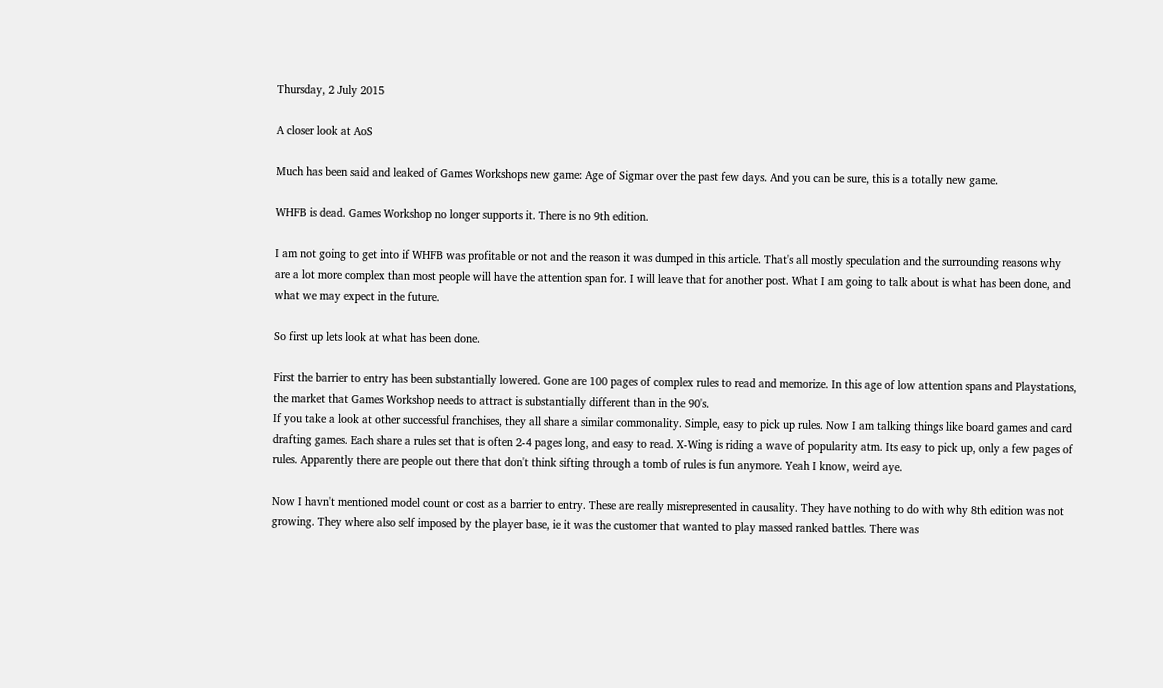Thursday, 2 July 2015

A closer look at AoS

Much has been said and leaked of Games Workshops new game: Age of Sigmar over the past few days. And you can be sure, this is a totally new game.

WHFB is dead. Games Workshop no longer supports it. There is no 9th edition.

I am not going to get into if WHFB was profitable or not and the reason it was dumped in this article. That's all mostly speculation and the surrounding reasons why are a lot more complex than most people will have the attention span for. I will leave that for another post. What I am going to talk about is what has been done, and what we may expect in the future.

So first up lets look at what has been done.

First the barrier to entry has been substantially lowered. Gone are 100 pages of complex rules to read and memorize. In this age of low attention spans and Playstations, the market that Games Workshop needs to attract is substantially different than in the 90's.
If you take a look at other successful franchises, they all share a similar commonality. Simple, easy to pick up rules. Now I am talking things like board games and card drafting games. Each share a rules set that is often 2-4 pages long, and easy to read. X-Wing is riding a wave of popularity atm. Its easy to pick up, only a few pages of rules. Apparently there are people out there that don't think sifting through a tomb of rules is fun anymore. Yeah I know, weird aye.

Now I havn't mentioned model count or cost as a barrier to entry. These are really misrepresented in causality. They have nothing to do with why 8th edition was not growing. They where also self imposed by the player base, ie it was the customer that wanted to play massed ranked battles. There was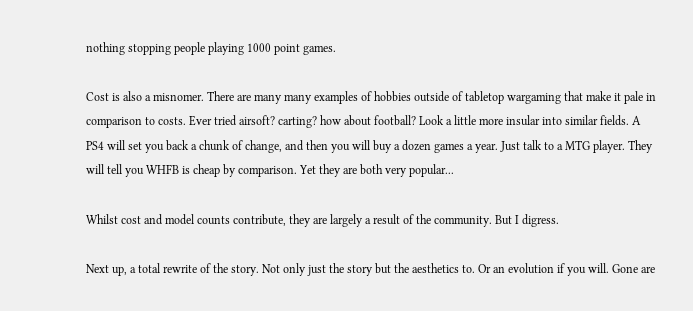nothing stopping people playing 1000 point games.

Cost is also a misnomer. There are many many examples of hobbies outside of tabletop wargaming that make it pale in comparison to costs. Ever tried airsoft? carting? how about football? Look a little more insular into similar fields. A PS4 will set you back a chunk of change, and then you will buy a dozen games a year. Just talk to a MTG player. They will tell you WHFB is cheap by comparison. Yet they are both very popular...

Whilst cost and model counts contribute, they are largely a result of the community. But I digress.

Next up, a total rewrite of the story. Not only just the story but the aesthetics to. Or an evolution if you will. Gone are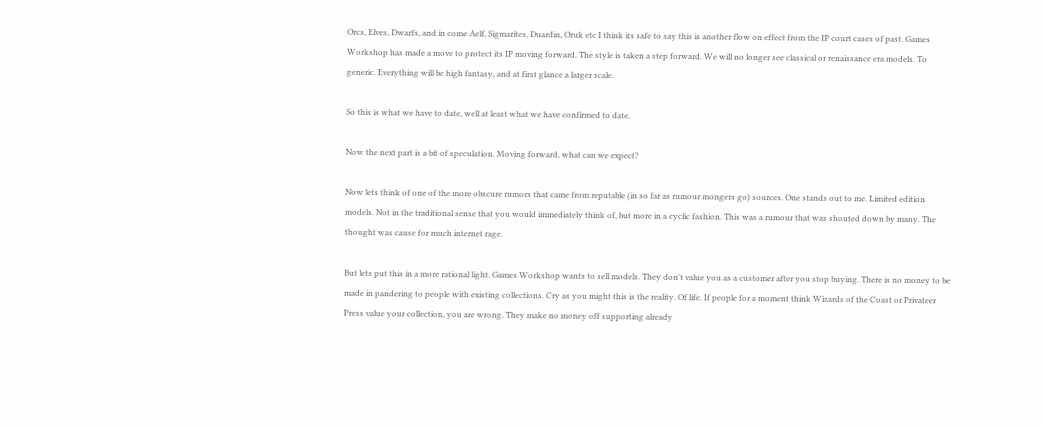Orcs, Elves, Dwarfs, and in come Aelf, Sigmarites, Duardin, Oruk etc I think its safe to say this is another flow on effect from the IP court cases of past. Games Workshop has made a move to protect its IP moving forward. The style is taken a step forward. We will no longer see classical or renaissance era models. To generic. Everything will be high fantasy, and at first glance a larger scale.

So this is what we have to date, well at least what we have confirmed to date.

Now the next part is a bit of speculation. Moving forward, what can we expect?

Now lets think of one of the more obscure rumors that came from reputable (in so far as rumour mongers go) sources. One stands out to me. Limited edition models. Not in the traditional sense that you would immediately think of, but more in a cyclic fashion. This was a rumour that was shouted down by many. The thought was cause for much internet rage.

But lets put this in a more rational light. Games Workshop wants to sell models. They don't value you as a customer after you stop buying. There is no money to be made in pandering to people with existing collections. Cry as you might this is the reality. Of life. If people for a moment think Wizards of the Coast or Privateer Press value your collection, you are wrong. They make no money off supporting already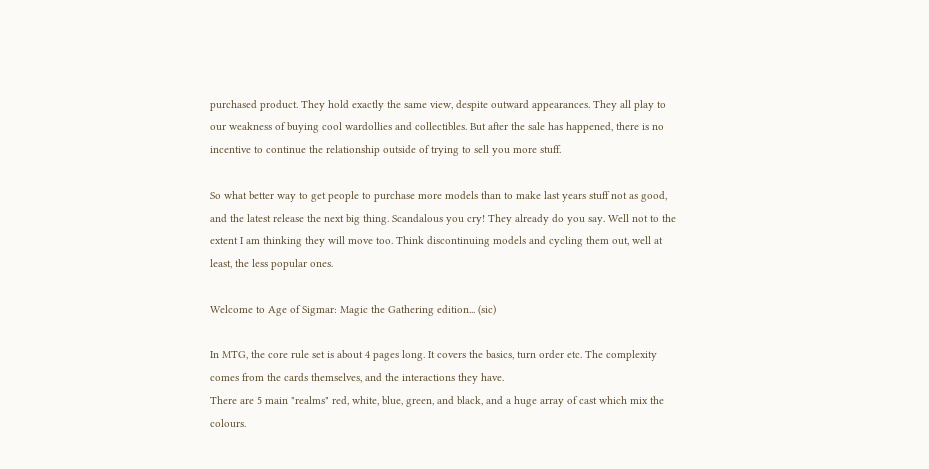purchased product. They hold exactly the same view, despite outward appearances. They all play to our weakness of buying cool wardollies and collectibles. But after the sale has happened, there is no incentive to continue the relationship outside of trying to sell you more stuff.

So what better way to get people to purchase more models than to make last years stuff not as good, and the latest release the next big thing. Scandalous you cry! They already do you say. Well not to the extent I am thinking they will move too. Think discontinuing models and cycling them out, well at least, the less popular ones.

Welcome to Age of Sigmar: Magic the Gathering edition... (sic)

In MTG, the core rule set is about 4 pages long. It covers the basics, turn order etc. The complexity comes from the cards themselves, and the interactions they have.
There are 5 main "realms" red, white, blue, green, and black, and a huge array of cast which mix the colours.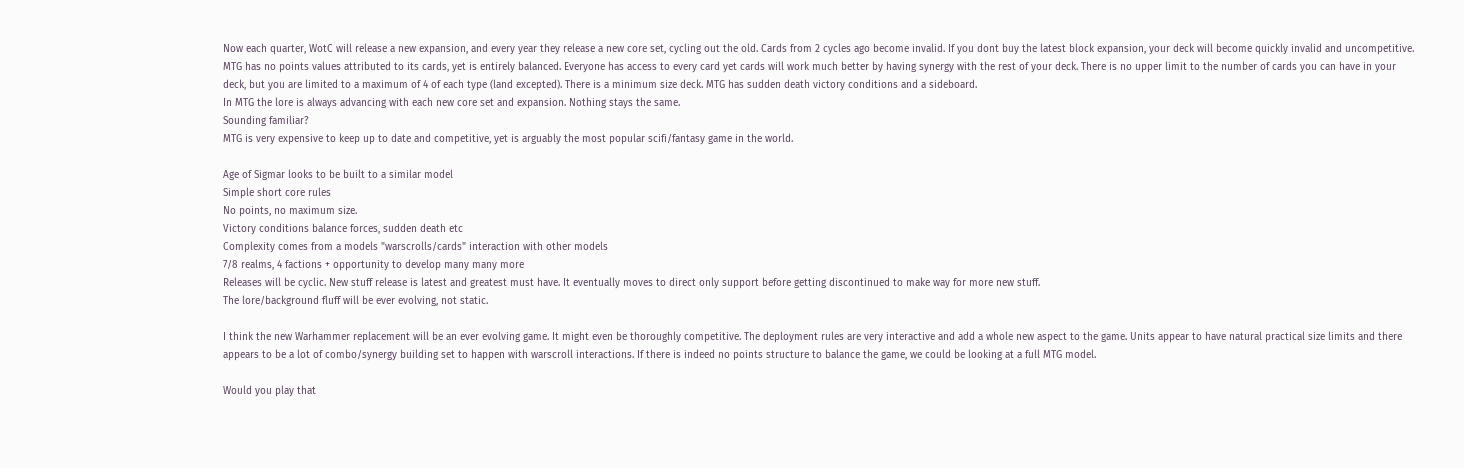Now each quarter, WotC will release a new expansion, and every year they release a new core set, cycling out the old. Cards from 2 cycles ago become invalid. If you dont buy the latest block expansion, your deck will become quickly invalid and uncompetitive.
MTG has no points values attributed to its cards, yet is entirely balanced. Everyone has access to every card yet cards will work much better by having synergy with the rest of your deck. There is no upper limit to the number of cards you can have in your deck, but you are limited to a maximum of 4 of each type (land excepted). There is a minimum size deck. MTG has sudden death victory conditions and a sideboard.
In MTG the lore is always advancing with each new core set and expansion. Nothing stays the same.
Sounding familiar?
MTG is very expensive to keep up to date and competitive, yet is arguably the most popular scifi/fantasy game in the world.

Age of Sigmar looks to be built to a similar model
Simple short core rules
No points, no maximum size.
Victory conditions balance forces, sudden death etc
Complexity comes from a models "warscrolls/cards" interaction with other models
7/8 realms, 4 factions + opportunity to develop many many more
Releases will be cyclic. New stuff release is latest and greatest must have. It eventually moves to direct only support before getting discontinued to make way for more new stuff.
The lore/background fluff will be ever evolving, not static.

I think the new Warhammer replacement will be an ever evolving game. It might even be thoroughly competitive. The deployment rules are very interactive and add a whole new aspect to the game. Units appear to have natural practical size limits and there appears to be a lot of combo/synergy building set to happen with warscroll interactions. If there is indeed no points structure to balance the game, we could be looking at a full MTG model.

Would you play that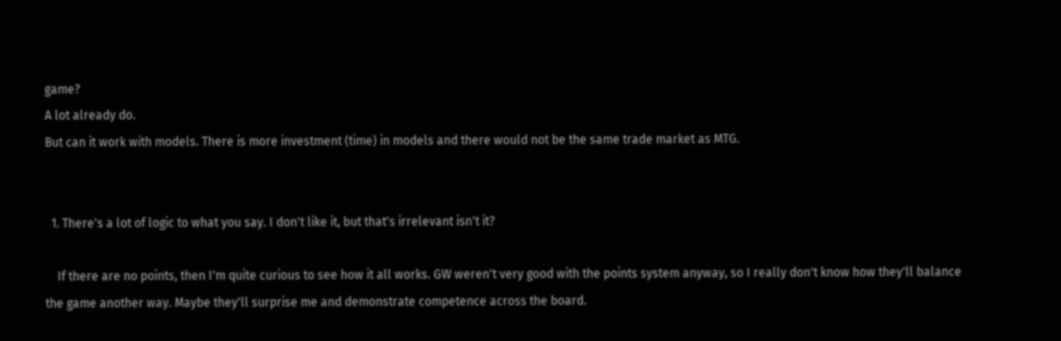game?
A lot already do.
But can it work with models. There is more investment (time) in models and there would not be the same trade market as MTG.


  1. There's a lot of logic to what you say. I don't like it, but that's irrelevant isn't it?

    If there are no points, then I'm quite curious to see how it all works. GW weren't very good with the points system anyway, so I really don't know how they'll balance the game another way. Maybe they'll surprise me and demonstrate competence across the board.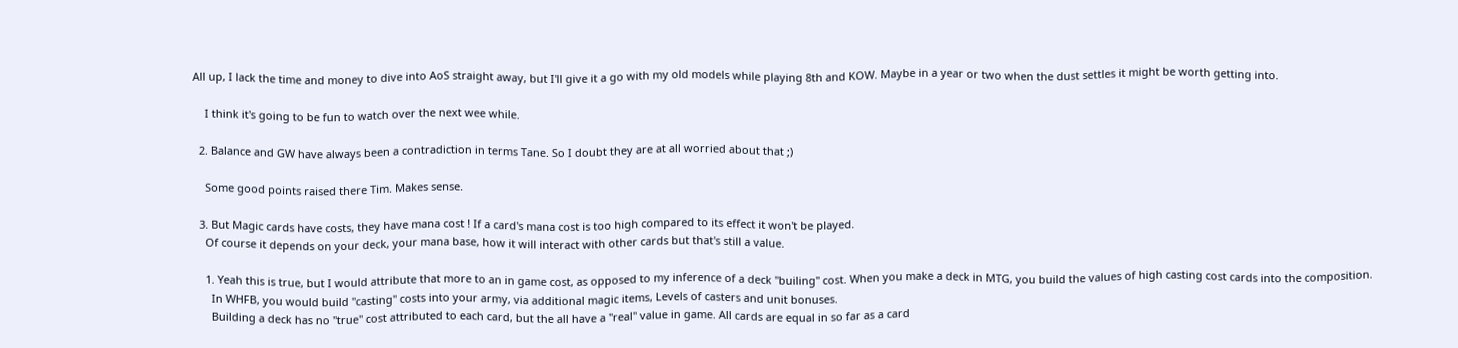All up, I lack the time and money to dive into AoS straight away, but I'll give it a go with my old models while playing 8th and KOW. Maybe in a year or two when the dust settles it might be worth getting into.

    I think it's going to be fun to watch over the next wee while.

  2. Balance and GW have always been a contradiction in terms Tane. So I doubt they are at all worried about that ;)

    Some good points raised there Tim. Makes sense.

  3. But Magic cards have costs, they have mana cost ! If a card's mana cost is too high compared to its effect it won't be played.
    Of course it depends on your deck, your mana base, how it will interact with other cards but that's still a value.

    1. Yeah this is true, but I would attribute that more to an in game cost, as opposed to my inference of a deck "builing" cost. When you make a deck in MTG, you build the values of high casting cost cards into the composition.
      In WHFB, you would build "casting" costs into your army, via additional magic items, Levels of casters and unit bonuses.
      Building a deck has no "true" cost attributed to each card, but the all have a "real" value in game. All cards are equal in so far as a card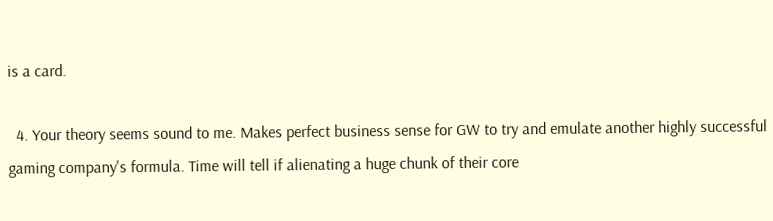is a card.

  4. Your theory seems sound to me. Makes perfect business sense for GW to try and emulate another highly successful gaming company's formula. Time will tell if alienating a huge chunk of their core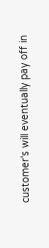customer's will eventually pay off in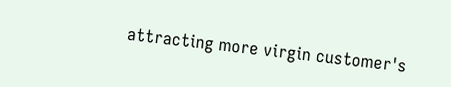attracting more virgin customer's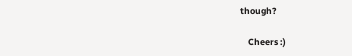though?

    Cheers :)